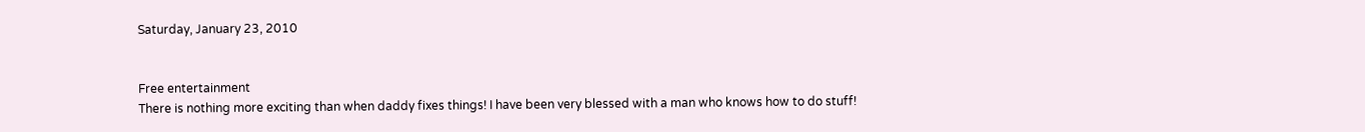Saturday, January 23, 2010


Free entertainment
There is nothing more exciting than when daddy fixes things! I have been very blessed with a man who knows how to do stuff!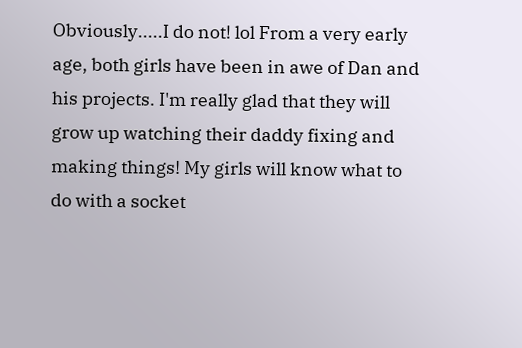Obviously.....I do not! lol From a very early age, both girls have been in awe of Dan and his projects. I'm really glad that they will grow up watching their daddy fixing and making things! My girls will know what to do with a socket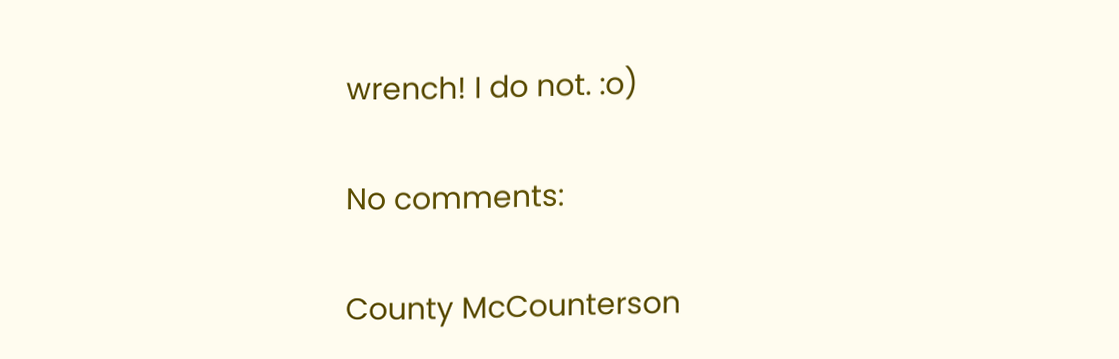wrench! I do not. :o)

No comments:

County McCounterson